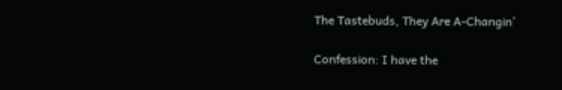The Tastebuds, They Are A-Changin’

Confession: I have the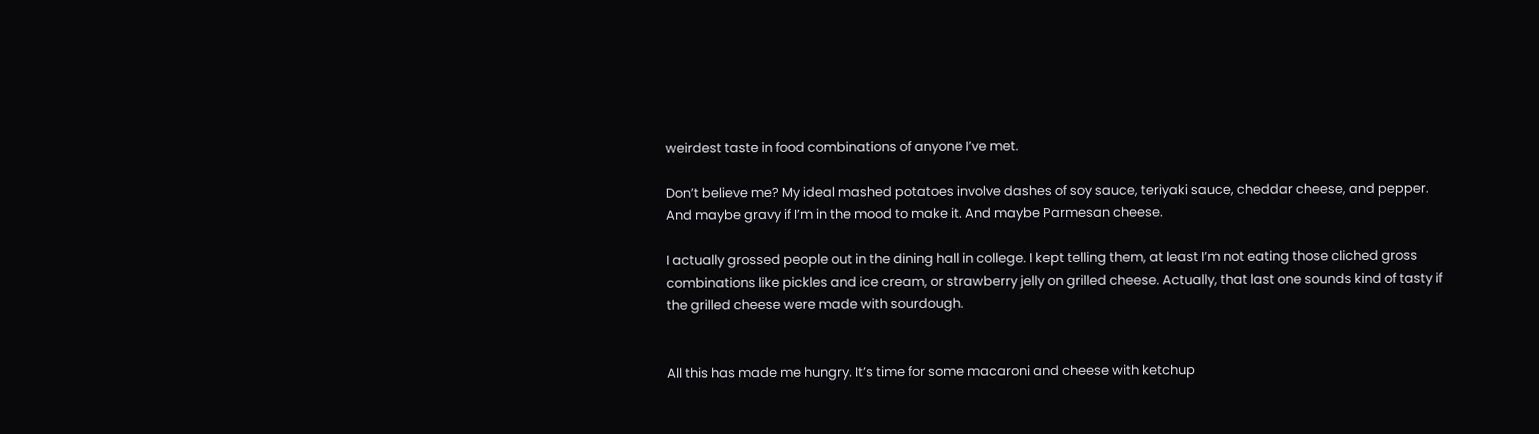weirdest taste in food combinations of anyone I’ve met.

Don’t believe me? My ideal mashed potatoes involve dashes of soy sauce, teriyaki sauce, cheddar cheese, and pepper. And maybe gravy if I’m in the mood to make it. And maybe Parmesan cheese.

I actually grossed people out in the dining hall in college. I kept telling them, at least I’m not eating those cliched gross combinations like pickles and ice cream, or strawberry jelly on grilled cheese. Actually, that last one sounds kind of tasty if the grilled cheese were made with sourdough.


All this has made me hungry. It’s time for some macaroni and cheese with ketchup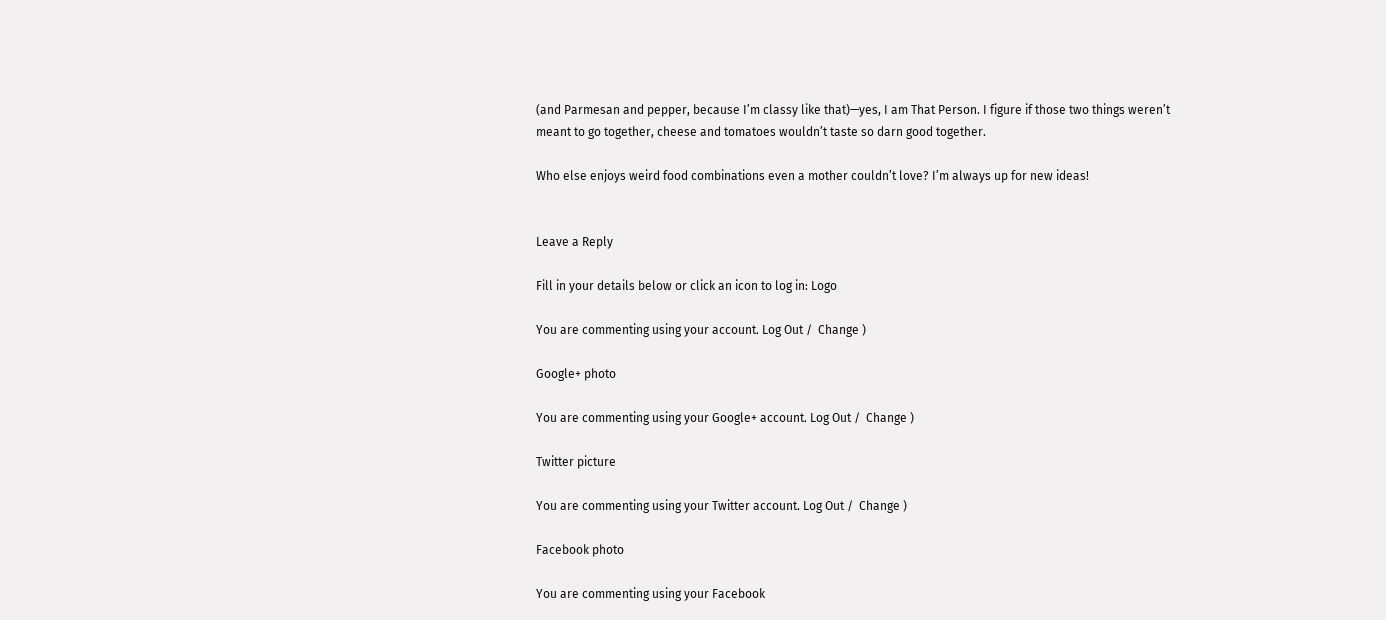(and Parmesan and pepper, because I’m classy like that)—yes, I am That Person. I figure if those two things weren’t meant to go together, cheese and tomatoes wouldn’t taste so darn good together.

Who else enjoys weird food combinations even a mother couldn’t love? I’m always up for new ideas!


Leave a Reply

Fill in your details below or click an icon to log in: Logo

You are commenting using your account. Log Out /  Change )

Google+ photo

You are commenting using your Google+ account. Log Out /  Change )

Twitter picture

You are commenting using your Twitter account. Log Out /  Change )

Facebook photo

You are commenting using your Facebook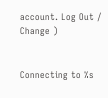account. Log Out /  Change )


Connecting to %s